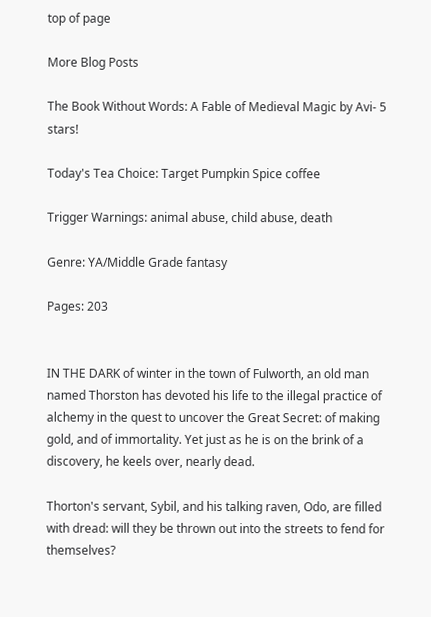top of page

More Blog Posts

The Book Without Words: A Fable of Medieval Magic by Avi- 5 stars!

Today's Tea Choice: Target Pumpkin Spice coffee

Trigger Warnings: animal abuse, child abuse, death

Genre: YA/Middle Grade fantasy

Pages: 203


IN THE DARK of winter in the town of Fulworth, an old man named Thorston has devoted his life to the illegal practice of alchemy in the quest to uncover the Great Secret: of making gold, and of immortality. Yet just as he is on the brink of a discovery, he keels over, nearly dead.

Thorton's servant, Sybil, and his talking raven, Odo, are filled with dread: will they be thrown out into the streets to fend for themselves?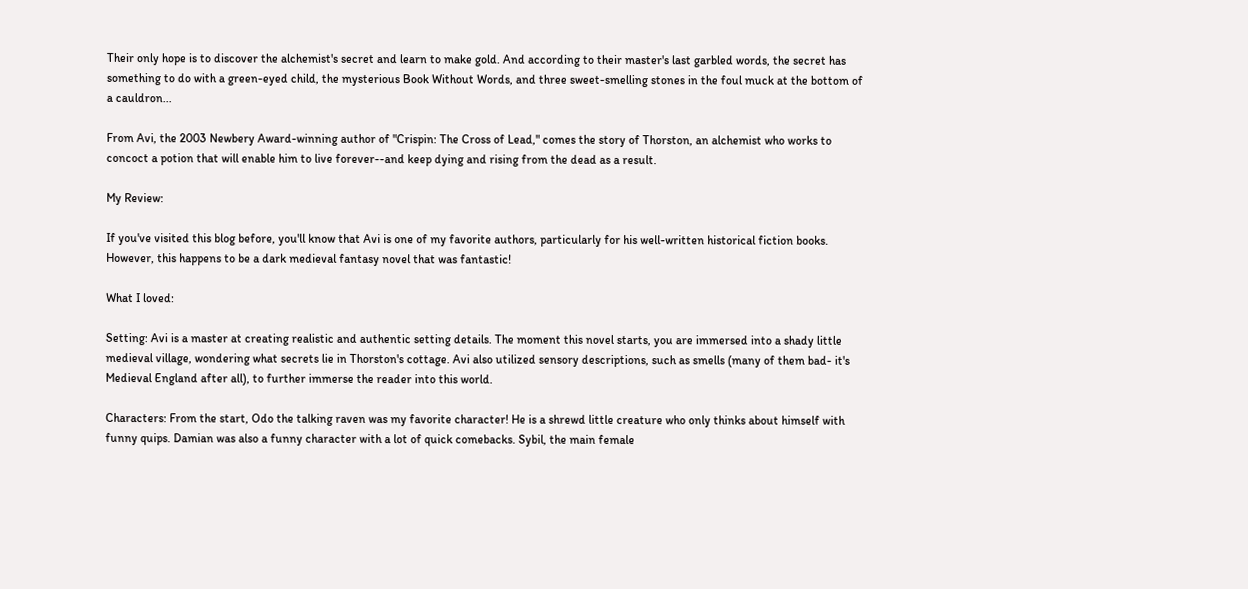Their only hope is to discover the alchemist's secret and learn to make gold. And according to their master's last garbled words, the secret has something to do with a green-eyed child, the mysterious Book Without Words, and three sweet-smelling stones in the foul muck at the bottom of a cauldron...

From Avi, the 2003 Newbery Award-winning author of "Crispin: The Cross of Lead," comes the story of Thorston, an alchemist who works to concoct a potion that will enable him to live forever--and keep dying and rising from the dead as a result.

My Review:

If you've visited this blog before, you'll know that Avi is one of my favorite authors, particularly for his well-written historical fiction books. However, this happens to be a dark medieval fantasy novel that was fantastic!

What I loved:

Setting: Avi is a master at creating realistic and authentic setting details. The moment this novel starts, you are immersed into a shady little medieval village, wondering what secrets lie in Thorston's cottage. Avi also utilized sensory descriptions, such as smells (many of them bad- it's Medieval England after all), to further immerse the reader into this world.

Characters: From the start, Odo the talking raven was my favorite character! He is a shrewd little creature who only thinks about himself with funny quips. Damian was also a funny character with a lot of quick comebacks. Sybil, the main female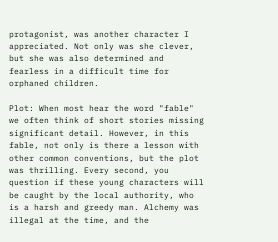protagonist, was another character I appreciated. Not only was she clever, but she was also determined and fearless in a difficult time for orphaned children.

Plot: When most hear the word "fable" we often think of short stories missing significant detail. However, in this fable, not only is there a lesson with other common conventions, but the plot was thrilling. Every second, you question if these young characters will be caught by the local authority, who is a harsh and greedy man. Alchemy was illegal at the time, and the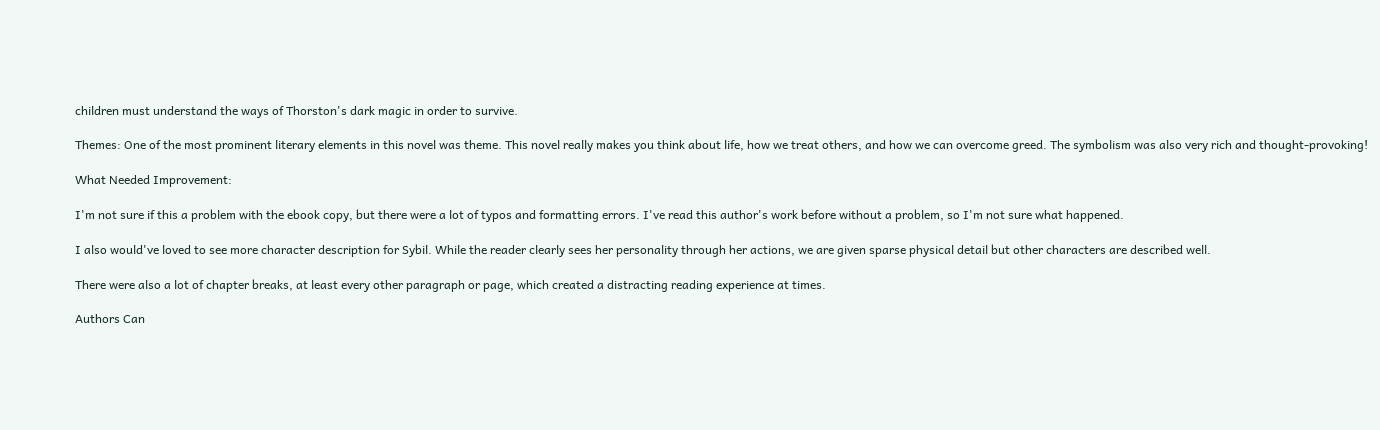children must understand the ways of Thorston's dark magic in order to survive.

Themes: One of the most prominent literary elements in this novel was theme. This novel really makes you think about life, how we treat others, and how we can overcome greed. The symbolism was also very rich and thought-provoking!

What Needed Improvement:

I'm not sure if this a problem with the ebook copy, but there were a lot of typos and formatting errors. I've read this author's work before without a problem, so I'm not sure what happened.

I also would've loved to see more character description for Sybil. While the reader clearly sees her personality through her actions, we are given sparse physical detail but other characters are described well.

There were also a lot of chapter breaks, at least every other paragraph or page, which created a distracting reading experience at times.

Authors Can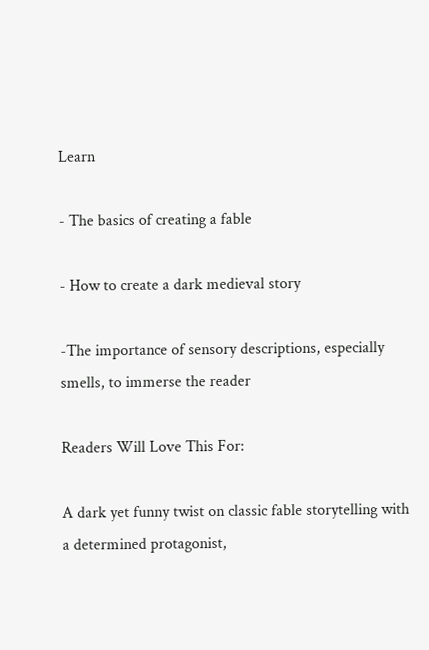Learn

- The basics of creating a fable

- How to create a dark medieval story

-The importance of sensory descriptions, especially smells, to immerse the reader

Readers Will Love This For:

A dark yet funny twist on classic fable storytelling with a determined protagonist,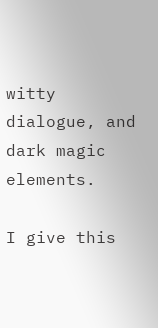witty dialogue, and dark magic elements.

I give this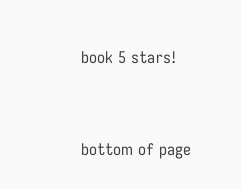book 5 stars!


bottom of page